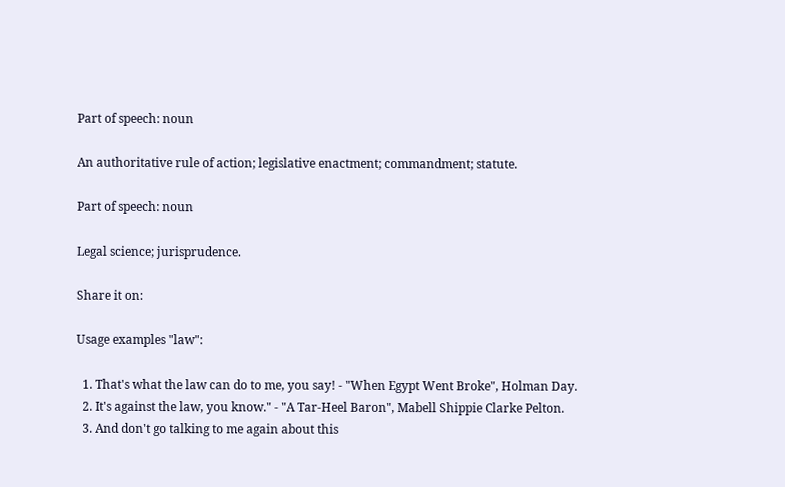Part of speech: noun

An authoritative rule of action; legislative enactment; commandment; statute.

Part of speech: noun

Legal science; jurisprudence.

Share it on:

Usage examples "law":

  1. That's what the law can do to me, you say! - "When Egypt Went Broke", Holman Day.
  2. It's against the law, you know." - "A Tar-Heel Baron", Mabell Shippie Clarke Pelton.
  3. And don't go talking to me again about this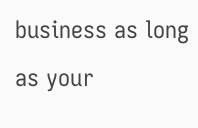business as long as your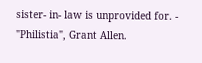sister- in- law is unprovided for. - "Philistia", Grant Allen.